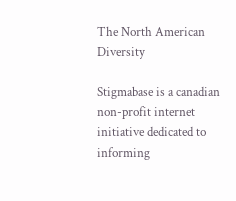The North American Diversity

Stigmabase is a canadian non-profit internet initiative dedicated to informing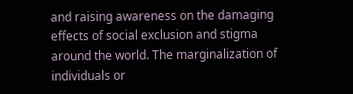and raising awareness on the damaging effects of social exclusion and stigma around the world. The marginalization of individuals or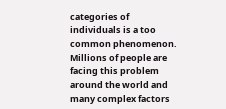categories of individuals is a too common phenomenon. Millions of people are facing this problem around the world and many complex factors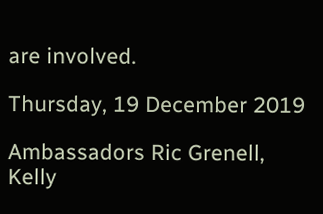are involved.

Thursday, 19 December 2019

Ambassadors Ric Grenell, Kelly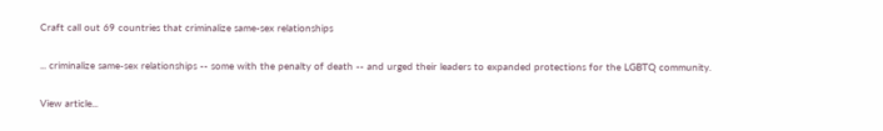Craft call out 69 countries that criminalize same-sex relationships

... criminalize same-sex relationships -- some with the penalty of death -- and urged their leaders to expanded protections for the LGBTQ community.

View article...